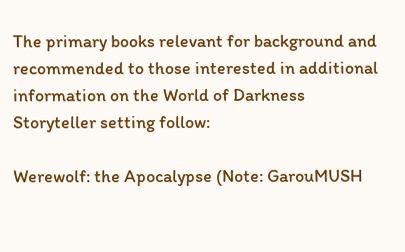The primary books relevant for background and recommended to those interested in additional information on the World of Darkness Storyteller setting follow:

Werewolf: the Apocalypse (Note: GarouMUSH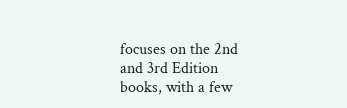focuses on the 2nd and 3rd Edition books, with a few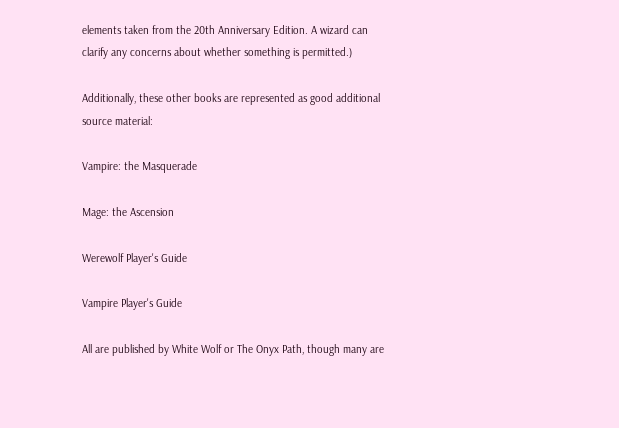elements taken from the 20th Anniversary Edition. A wizard can clarify any concerns about whether something is permitted.)

Additionally, these other books are represented as good additional source material:

Vampire: the Masquerade

Mage: the Ascension

Werewolf Player's Guide

Vampire Player's Guide

All are published by White Wolf or The Onyx Path, though many are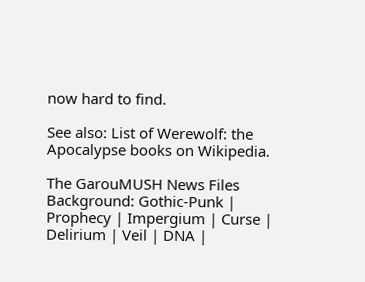now hard to find.

See also: List of Werewolf: the Apocalypse books on Wikipedia.

The GarouMUSH News Files
Background: Gothic-Punk | Prophecy | Impergium | Curse | Delirium | Veil | DNA |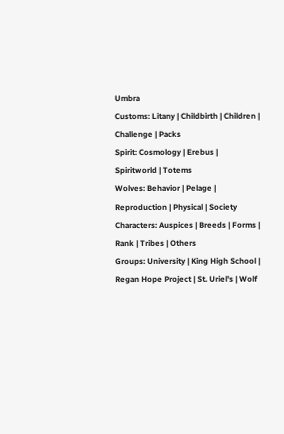Umbra
Customs: Litany | Childbirth | Children | Challenge | Packs
Spirit: Cosmology | Erebus | Spiritworld | Totems
Wolves: Behavior | Pelage | Reproduction | Physical | Society
Characters: Auspices | Breeds | Forms | Rank | Tribes | Others
Groups: University | King High School | Regan Hope Project | St. Uriel's | Wolf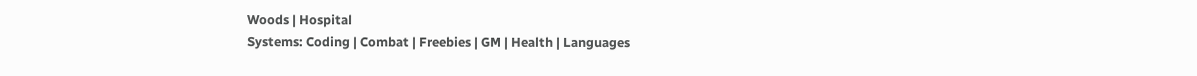Woods | Hospital
Systems: Coding | Combat | Freebies | GM | Health | Languages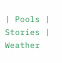| Pools | Stories | Weather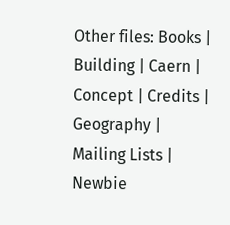Other files: Books | Building | Caern | Concept | Credits | Geography | Mailing Lists | Newbie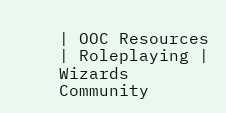| OOC Resources | Roleplaying | Wizards
Community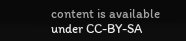content is available under CC-BY-SA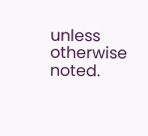unless otherwise noted.